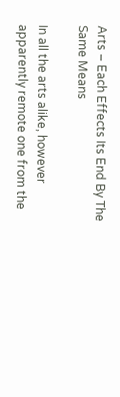Arts – Each Effects Its End By The Same Means

In all the arts alike, however apparently remote one from the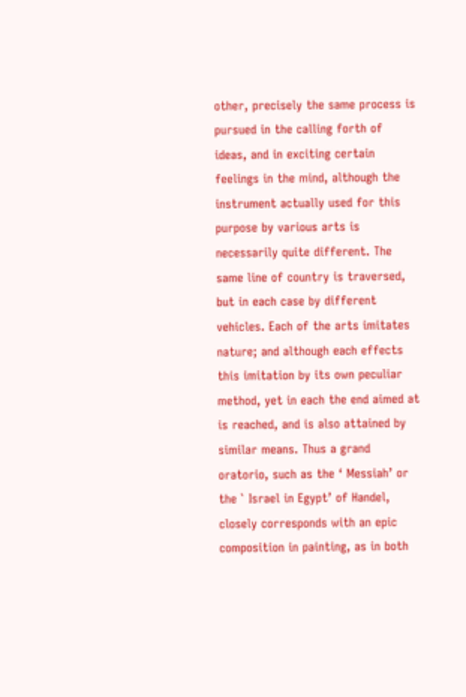other, precisely the same process is pursued in the calling forth of ideas, and in exciting certain feelings in the mind, although the instrument actually used for this purpose by various arts is necessarily quite different. The same line of country is traversed, but in each case by different vehicles. Each of the arts imitates nature; and although each effects this imitation by its own peculiar method, yet in each the end aimed at is reached, and is also attained by similar means. Thus a grand oratorio, such as the ‘ Messiah’ or the ` Israel in Egypt’ of Handel, closely corresponds with an epic composition in painting, as in both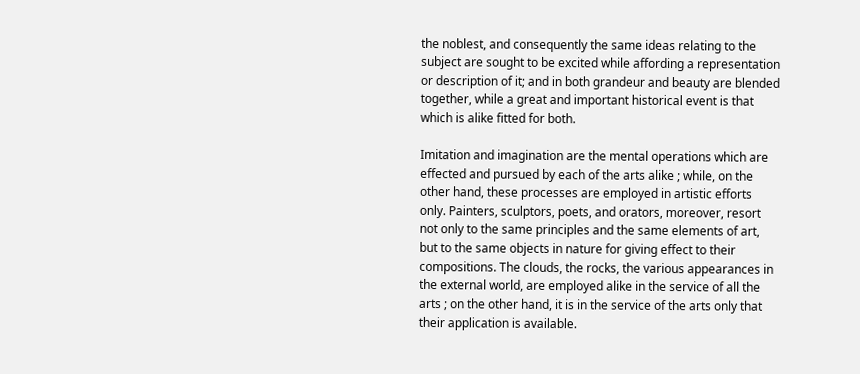the noblest, and consequently the same ideas relating to the subject are sought to be excited while affording a representation or description of it; and in both grandeur and beauty are blended together, while a great and important historical event is that which is alike fitted for both.

Imitation and imagination are the mental operations which are effected and pursued by each of the arts alike ; while, on the other hand, these processes are employed in artistic efforts only. Painters, sculptors, poets, and orators, moreover, resort not only to the same principles and the same elements of art, but to the same objects in nature for giving effect to their compositions. The clouds, the rocks, the various appearances in the external world, are employed alike in the service of all the arts ; on the other hand, it is in the service of the arts only that their application is available.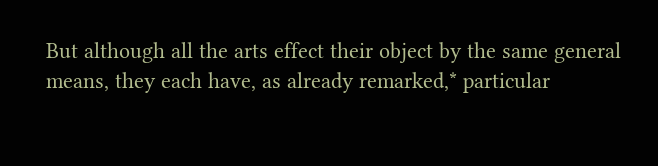But although all the arts effect their object by the same general means, they each have, as already remarked,* particular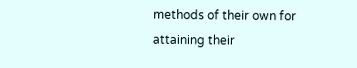methods of their own for attaining their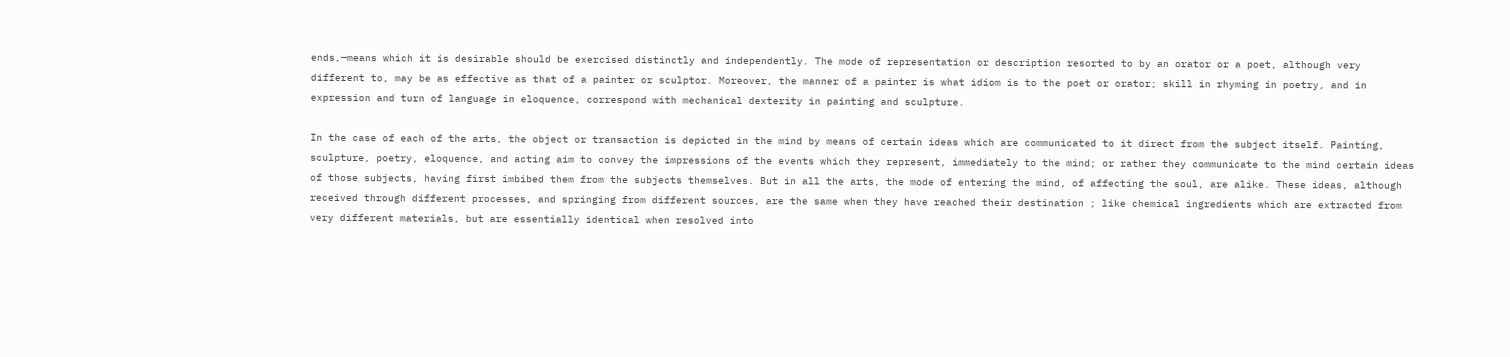ends,—means which it is desirable should be exercised distinctly and independently. The mode of representation or description resorted to by an orator or a poet, although very different to, may be as effective as that of a painter or sculptor. Moreover, the manner of a painter is what idiom is to the poet or orator; skill in rhyming in poetry, and in expression and turn of language in eloquence, correspond with mechanical dexterity in painting and sculpture.

In the case of each of the arts, the object or transaction is depicted in the mind by means of certain ideas which are communicated to it direct from the subject itself. Painting, sculpture, poetry, eloquence, and acting aim to convey the impressions of the events which they represent, immediately to the mind; or rather they communicate to the mind certain ideas of those subjects, having first imbibed them from the subjects themselves. But in all the arts, the mode of entering the mind, of affecting the soul, are alike. These ideas, although received through different processes, and springing from different sources, are the same when they have reached their destination ; like chemical ingredients which are extracted from very different materials, but are essentially identical when resolved into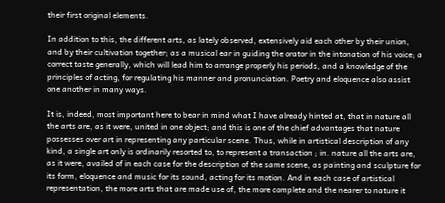their first original elements.

In addition to this, the different arts, as lately observed, extensively aid each other by their union, and by their cultivation together; as a musical ear in guiding the orator in the intonation of his voice; a correct taste generally, which will lead him to arrange properly his periods, and a knowledge of the principles of acting, for regulating his manner and pronunciation. Poetry and eloquence also assist one another in many ways.

It is, indeed, most important here to bear in mind what I have already hinted at, that in nature all the arts are, as it were, united in one object; and this is one of the chief advantages that nature possesses over art in representing any particular scene. Thus, while in artistical description of any kind, a single art only is ordinarily resorted to, to represent a transaction ; in. nature all the arts are, as it were, availed of in each case for the description of the same scene, as painting and sculpture for its form, eloquence and music for its sound, acting for its motion. And in each case of artistical representation, the more arts that are made use of, the more complete and the nearer to nature it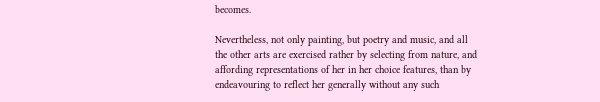becomes.

Nevertheless, not only painting, but poetry and music, and all the other arts are exercised rather by selecting from nature, and affording representations of her in her choice features, than by endeavouring to reflect her generally without any such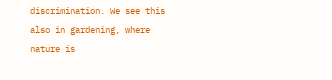discrimination. We see this also in gardening, where nature is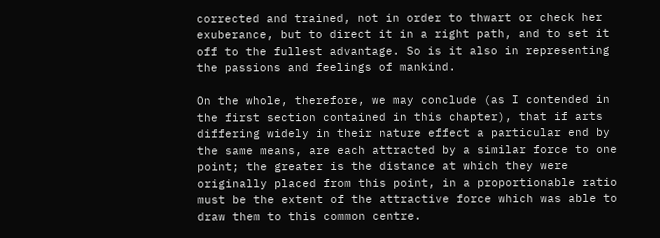corrected and trained, not in order to thwart or check her exuberance, but to direct it in a right path, and to set it off to the fullest advantage. So is it also in representing the passions and feelings of mankind.

On the whole, therefore, we may conclude (as I contended in the first section contained in this chapter), that if arts differing widely in their nature effect a particular end by the same means, are each attracted by a similar force to one point; the greater is the distance at which they were originally placed from this point, in a proportionable ratio must be the extent of the attractive force which was able to draw them to this common centre.